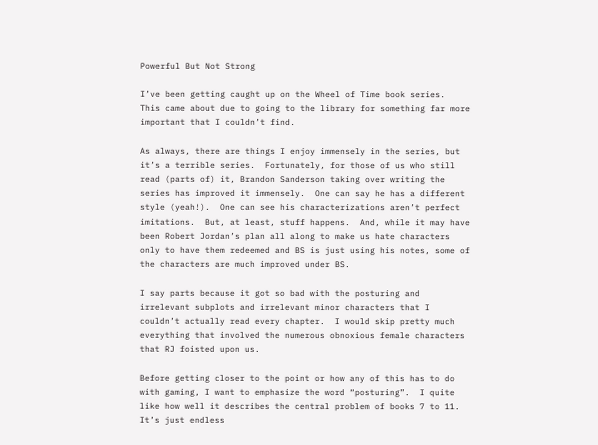Powerful But Not Strong

I’ve been getting caught up on the Wheel of Time book series.  This came about due to going to the library for something far more important that I couldn’t find.

As always, there are things I enjoy immensely in the series, but it’s a terrible series.  Fortunately, for those of us who still read (parts of) it, Brandon Sanderson taking over writing the series has improved it immensely.  One can say he has a different style (yeah!).  One can see his characterizations aren’t perfect imitations.  But, at least, stuff happens.  And, while it may have been Robert Jordan’s plan all along to make us hate characters only to have them redeemed and BS is just using his notes, some of the characters are much improved under BS.

I say parts because it got so bad with the posturing and irrelevant subplots and irrelevant minor characters that I couldn’t actually read every chapter.  I would skip pretty much everything that involved the numerous obnoxious female characters that RJ foisted upon us.

Before getting closer to the point or how any of this has to do with gaming, I want to emphasize the word “posturing”.  I quite like how well it describes the central problem of books 7 to 11.  It’s just endless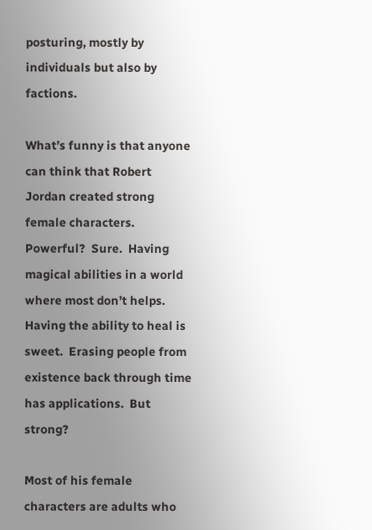posturing, mostly by individuals but also by factions.

What’s funny is that anyone can think that Robert Jordan created strong female characters.  Powerful?  Sure.  Having magical abilities in a world where most don’t helps.  Having the ability to heal is sweet.  Erasing people from existence back through time has applications.  But strong?

Most of his female characters are adults who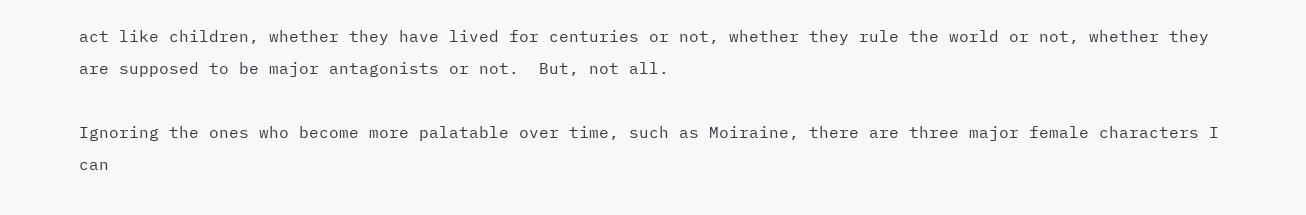act like children, whether they have lived for centuries or not, whether they rule the world or not, whether they are supposed to be major antagonists or not.  But, not all.

Ignoring the ones who become more palatable over time, such as Moiraine, there are three major female characters I can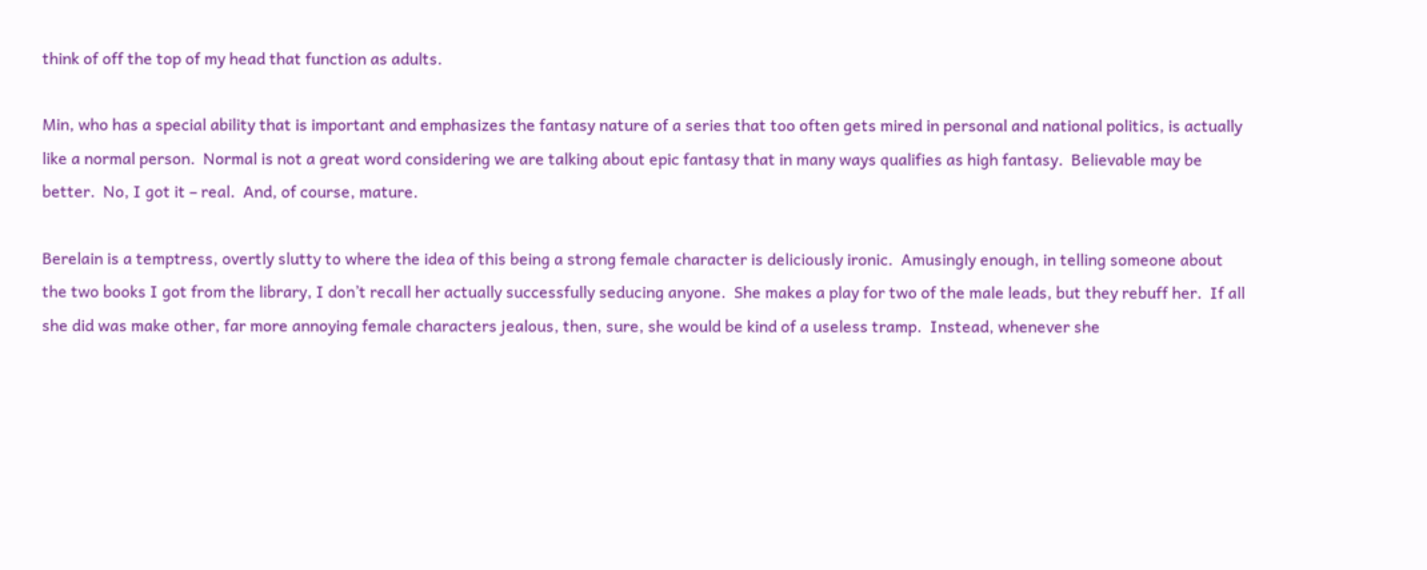think of off the top of my head that function as adults.

Min, who has a special ability that is important and emphasizes the fantasy nature of a series that too often gets mired in personal and national politics, is actually like a normal person.  Normal is not a great word considering we are talking about epic fantasy that in many ways qualifies as high fantasy.  Believable may be better.  No, I got it – real.  And, of course, mature.

Berelain is a temptress, overtly slutty to where the idea of this being a strong female character is deliciously ironic.  Amusingly enough, in telling someone about the two books I got from the library, I don’t recall her actually successfully seducing anyone.  She makes a play for two of the male leads, but they rebuff her.  If all she did was make other, far more annoying female characters jealous, then, sure, she would be kind of a useless tramp.  Instead, whenever she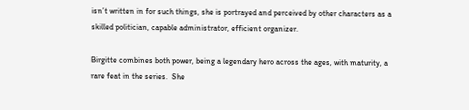isn’t written in for such things, she is portrayed and perceived by other characters as a skilled politician, capable administrator, efficient organizer.

Birgitte combines both power, being a legendary hero across the ages, with maturity, a rare feat in the series.  She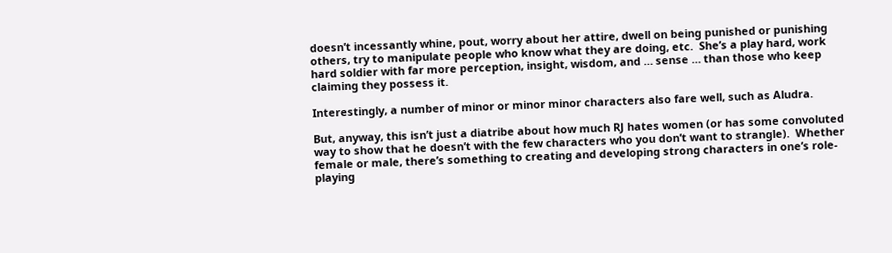doesn’t incessantly whine, pout, worry about her attire, dwell on being punished or punishing others, try to manipulate people who know what they are doing, etc.  She’s a play hard, work hard soldier with far more perception, insight, wisdom, and … sense … than those who keep claiming they possess it.

Interestingly, a number of minor or minor minor characters also fare well, such as Aludra.

But, anyway, this isn’t just a diatribe about how much RJ hates women (or has some convoluted way to show that he doesn’t with the few characters who you don’t want to strangle).  Whether female or male, there’s something to creating and developing strong characters in one’s role-playing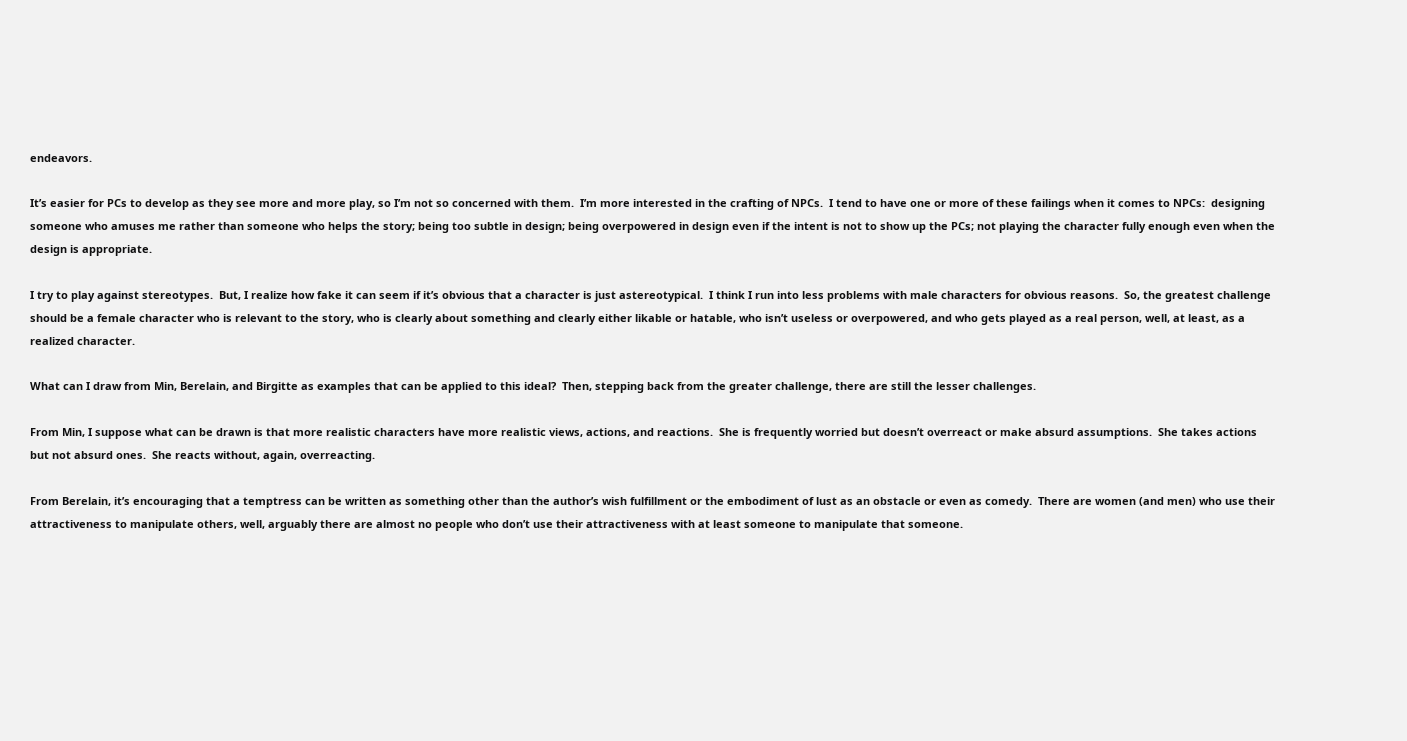endeavors.

It’s easier for PCs to develop as they see more and more play, so I’m not so concerned with them.  I’m more interested in the crafting of NPCs.  I tend to have one or more of these failings when it comes to NPCs:  designing someone who amuses me rather than someone who helps the story; being too subtle in design; being overpowered in design even if the intent is not to show up the PCs; not playing the character fully enough even when the design is appropriate.

I try to play against stereotypes.  But, I realize how fake it can seem if it’s obvious that a character is just astereotypical.  I think I run into less problems with male characters for obvious reasons.  So, the greatest challenge should be a female character who is relevant to the story, who is clearly about something and clearly either likable or hatable, who isn’t useless or overpowered, and who gets played as a real person, well, at least, as a realized character.

What can I draw from Min, Berelain, and Birgitte as examples that can be applied to this ideal?  Then, stepping back from the greater challenge, there are still the lesser challenges.

From Min, I suppose what can be drawn is that more realistic characters have more realistic views, actions, and reactions.  She is frequently worried but doesn’t overreact or make absurd assumptions.  She takes actions but not absurd ones.  She reacts without, again, overreacting.

From Berelain, it’s encouraging that a temptress can be written as something other than the author’s wish fulfillment or the embodiment of lust as an obstacle or even as comedy.  There are women (and men) who use their attractiveness to manipulate others, well, arguably there are almost no people who don’t use their attractiveness with at least someone to manipulate that someone.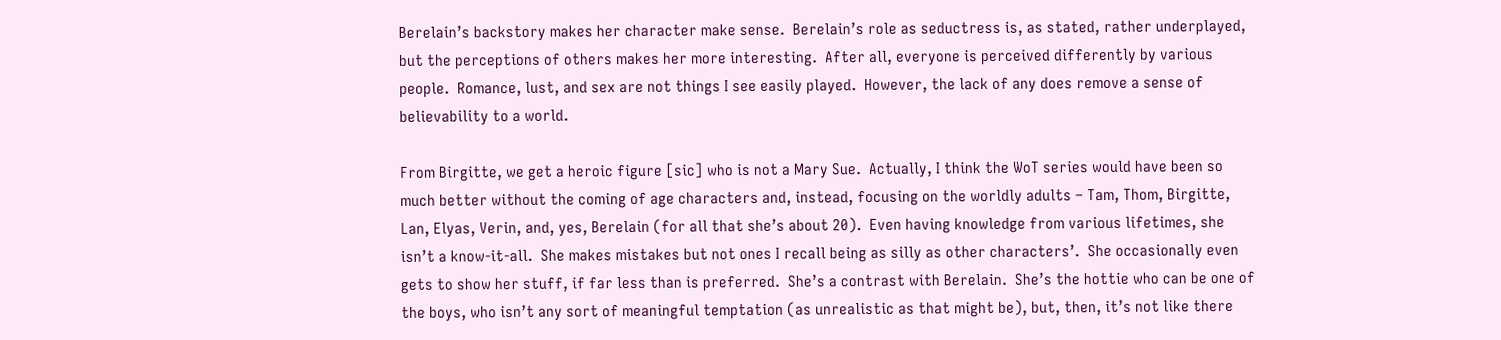Berelain’s backstory makes her character make sense.  Berelain’s role as seductress is, as stated, rather underplayed, but the perceptions of others makes her more interesting.  After all, everyone is perceived differently by various people.  Romance, lust, and sex are not things I see easily played.  However, the lack of any does remove a sense of believability to a world.

From Birgitte, we get a heroic figure [sic] who is not a Mary Sue.  Actually, I think the WoT series would have been so much better without the coming of age characters and, instead, focusing on the worldly adults – Tam, Thom, Birgitte, Lan, Elyas, Verin, and, yes, Berelain (for all that she’s about 20).  Even having knowledge from various lifetimes, she isn’t a know-it-all.  She makes mistakes but not ones I recall being as silly as other characters’.  She occasionally even gets to show her stuff, if far less than is preferred.  She’s a contrast with Berelain.  She’s the hottie who can be one of the boys, who isn’t any sort of meaningful temptation (as unrealistic as that might be), but, then, it’s not like there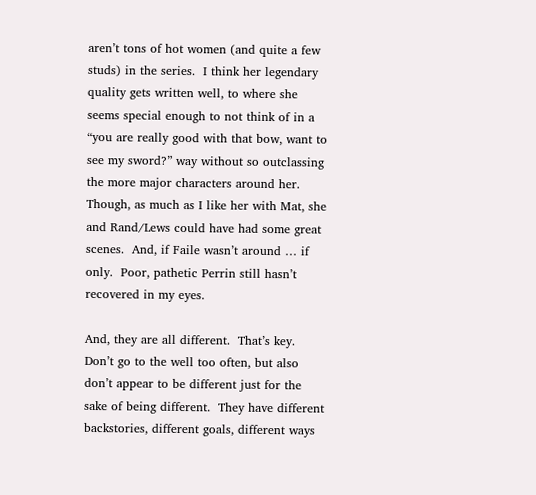aren’t tons of hot women (and quite a few studs) in the series.  I think her legendary quality gets written well, to where she seems special enough to not think of in a “you are really good with that bow, want to see my sword?” way without so outclassing the more major characters around her.  Though, as much as I like her with Mat, she and Rand/Lews could have had some great scenes.  And, if Faile wasn’t around … if only.  Poor, pathetic Perrin still hasn’t recovered in my eyes.

And, they are all different.  That’s key.  Don’t go to the well too often, but also don’t appear to be different just for the sake of being different.  They have different backstories, different goals, different ways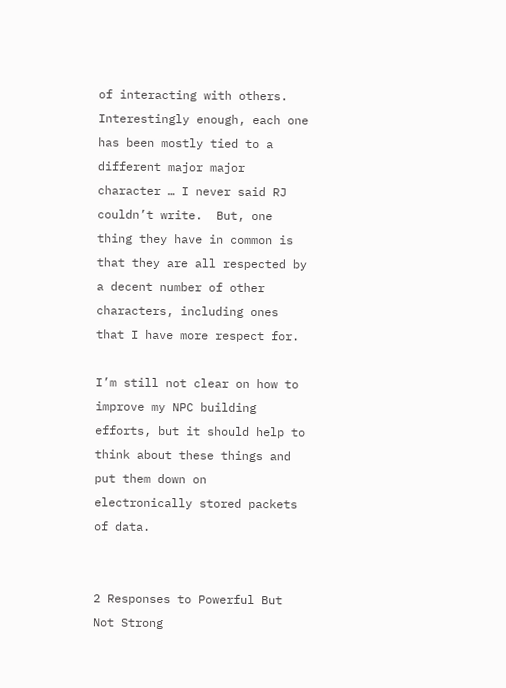of interacting with others.  Interestingly enough, each one has been mostly tied to a different major major character … I never said RJ couldn’t write.  But, one thing they have in common is that they are all respected by a decent number of other characters, including ones that I have more respect for.

I’m still not clear on how to improve my NPC building efforts, but it should help to think about these things and put them down on electronically stored packets of data.


2 Responses to Powerful But Not Strong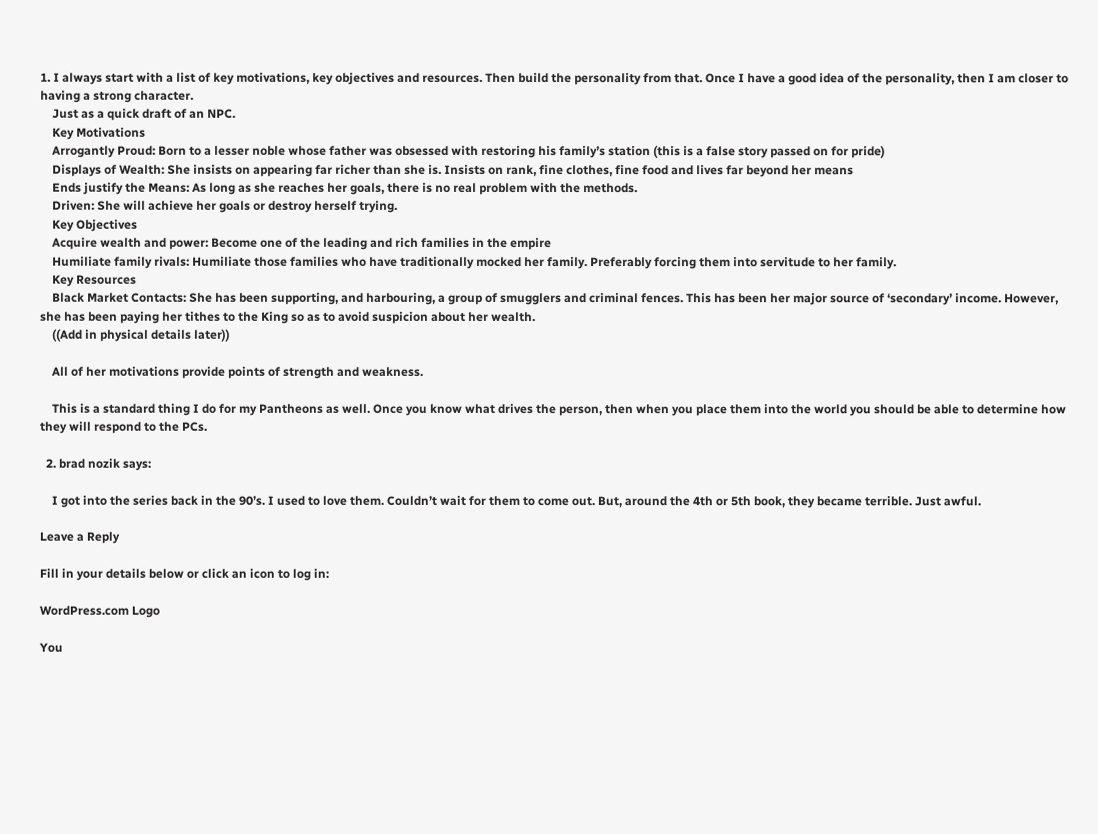1. I always start with a list of key motivations, key objectives and resources. Then build the personality from that. Once I have a good idea of the personality, then I am closer to having a strong character.
    Just as a quick draft of an NPC.
    Key Motivations
    Arrogantly Proud: Born to a lesser noble whose father was obsessed with restoring his family’s station (this is a false story passed on for pride)
    Displays of Wealth: She insists on appearing far richer than she is. Insists on rank, fine clothes, fine food and lives far beyond her means
    Ends justify the Means: As long as she reaches her goals, there is no real problem with the methods.
    Driven: She will achieve her goals or destroy herself trying.
    Key Objectives
    Acquire wealth and power: Become one of the leading and rich families in the empire
    Humiliate family rivals: Humiliate those families who have traditionally mocked her family. Preferably forcing them into servitude to her family.
    Key Resources
    Black Market Contacts: She has been supporting, and harbouring, a group of smugglers and criminal fences. This has been her major source of ‘secondary’ income. However, she has been paying her tithes to the King so as to avoid suspicion about her wealth.
    ((Add in physical details later))

    All of her motivations provide points of strength and weakness.

    This is a standard thing I do for my Pantheons as well. Once you know what drives the person, then when you place them into the world you should be able to determine how they will respond to the PCs.

  2. brad nozik says:

    I got into the series back in the 90’s. I used to love them. Couldn’t wait for them to come out. But, around the 4th or 5th book, they became terrible. Just awful.

Leave a Reply

Fill in your details below or click an icon to log in:

WordPress.com Logo

You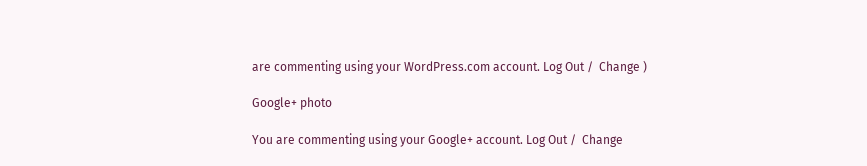are commenting using your WordPress.com account. Log Out /  Change )

Google+ photo

You are commenting using your Google+ account. Log Out /  Change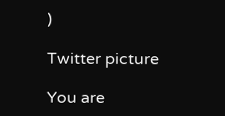)

Twitter picture

You are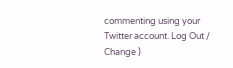commenting using your Twitter account. Log Out /  Change )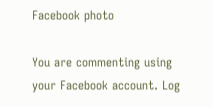Facebook photo

You are commenting using your Facebook account. Log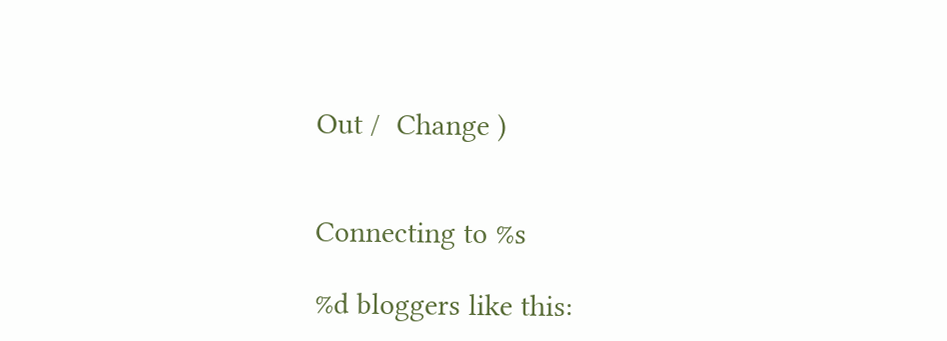Out /  Change )


Connecting to %s

%d bloggers like this: